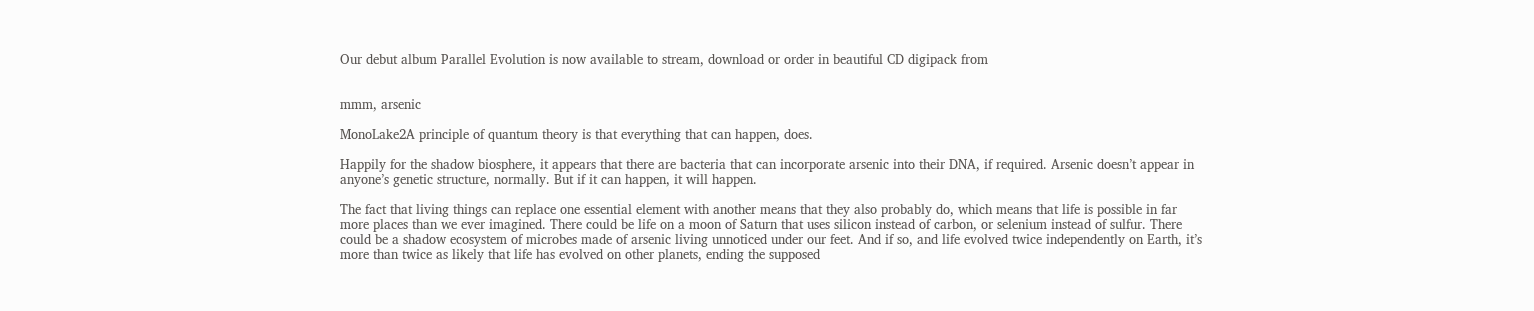Our debut album Parallel Evolution is now available to stream, download or order in beautiful CD digipack from


mmm, arsenic

MonoLake2A principle of quantum theory is that everything that can happen, does.

Happily for the shadow biosphere, it appears that there are bacteria that can incorporate arsenic into their DNA, if required. Arsenic doesn’t appear in anyone’s genetic structure, normally. But if it can happen, it will happen.

The fact that living things can replace one essential element with another means that they also probably do, which means that life is possible in far more places than we ever imagined. There could be life on a moon of Saturn that uses silicon instead of carbon, or selenium instead of sulfur. There could be a shadow ecosystem of microbes made of arsenic living unnoticed under our feet. And if so, and life evolved twice independently on Earth, it’s more than twice as likely that life has evolved on other planets, ending the supposed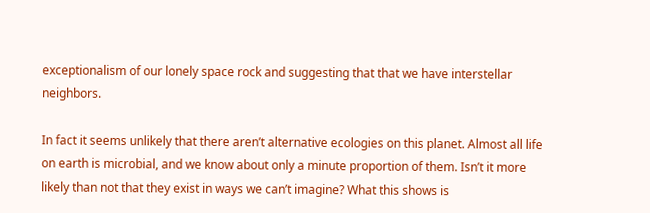exceptionalism of our lonely space rock and suggesting that that we have interstellar neighbors.

In fact it seems unlikely that there aren’t alternative ecologies on this planet. Almost all life on earth is microbial, and we know about only a minute proportion of them. Isn’t it more likely than not that they exist in ways we can’t imagine? What this shows is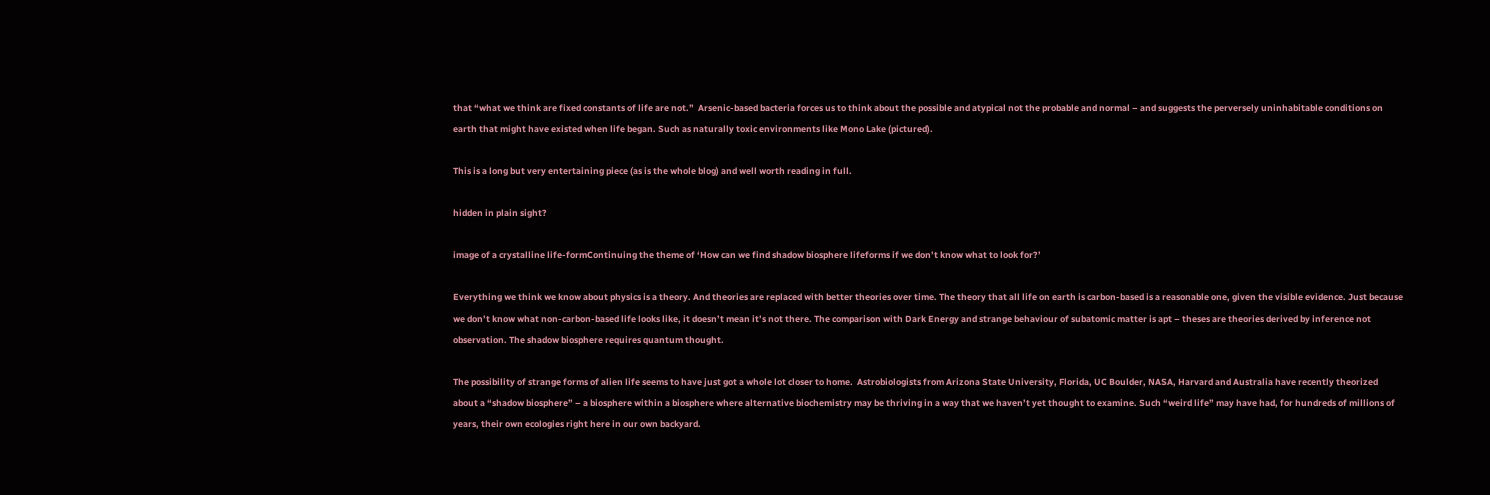that “what we think are fixed constants of life are not.”  Arsenic-based bacteria forces us to think about the possible and atypical not the probable and normal – and suggests the perversely uninhabitable conditions on earth that might have existed when life began. Such as naturally toxic environments like Mono Lake (pictured).

This is a long but very entertaining piece (as is the whole blog) and well worth reading in full.

hidden in plain sight?

image of a crystalline life-formContinuing the theme of ‘How can we find shadow biosphere lifeforms if we don’t know what to look for?’

Everything we think we know about physics is a theory. And theories are replaced with better theories over time. The theory that all life on earth is carbon-based is a reasonable one, given the visible evidence. Just because we don’t know what non-carbon-based life looks like, it doesn’t mean it’s not there. The comparison with Dark Energy and strange behaviour of subatomic matter is apt – theses are theories derived by inference not observation. The shadow biosphere requires quantum thought.

The possibility of strange forms of alien life seems to have just got a whole lot closer to home.  Astrobiologists from Arizona State University, Florida, UC Boulder, NASA, Harvard and Australia have recently theorized about a “shadow biosphere” – a biosphere within a biosphere where alternative biochemistry may be thriving in a way that we haven’t yet thought to examine. Such “weird life” may have had, for hundreds of millions of years, their own ecologies right here in our own backyard.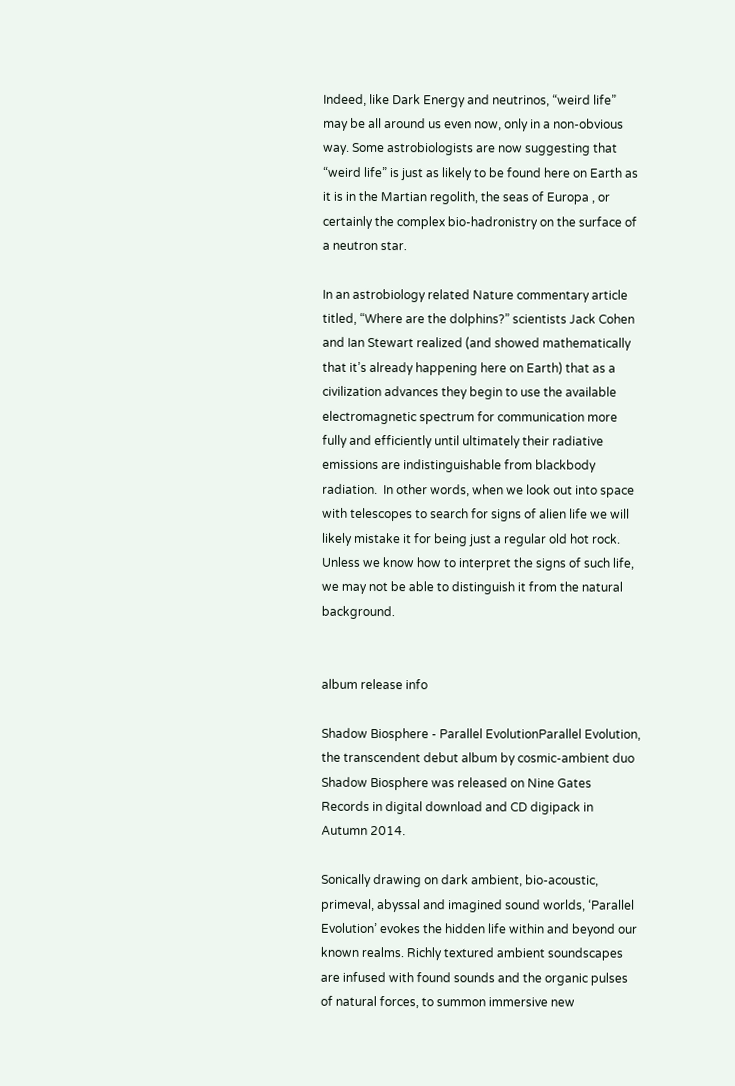Indeed, like Dark Energy and neutrinos, “weird life” may be all around us even now, only in a non-obvious way. Some astrobiologists are now suggesting that “weird life” is just as likely to be found here on Earth as it is in the Martian regolith, the seas of Europa , or certainly the complex bio-hadronistry on the surface of a neutron star.

In an astrobiology related Nature commentary article titled, “Where are the dolphins?” scientists Jack Cohen and Ian Stewart realized (and showed mathematically that it’s already happening here on Earth) that as a civilization advances they begin to use the available electromagnetic spectrum for communication more fully and efficiently until ultimately their radiative emissions are indistinguishable from blackbody radiation.  In other words, when we look out into space with telescopes to search for signs of alien life we will likely mistake it for being just a regular old hot rock. Unless we know how to interpret the signs of such life, we may not be able to distinguish it from the natural background.


album release info

Shadow Biosphere - Parallel EvolutionParallel Evolution, the transcendent debut album by cosmic-ambient duo Shadow Biosphere was released on Nine Gates Records in digital download and CD digipack in Autumn 2014.

Sonically drawing on dark ambient, bio-acoustic, primeval, abyssal and imagined sound worlds, ‘Parallel Evolution’ evokes the hidden life within and beyond our known realms. Richly textured ambient soundscapes are infused with found sounds and the organic pulses of natural forces, to summon immersive new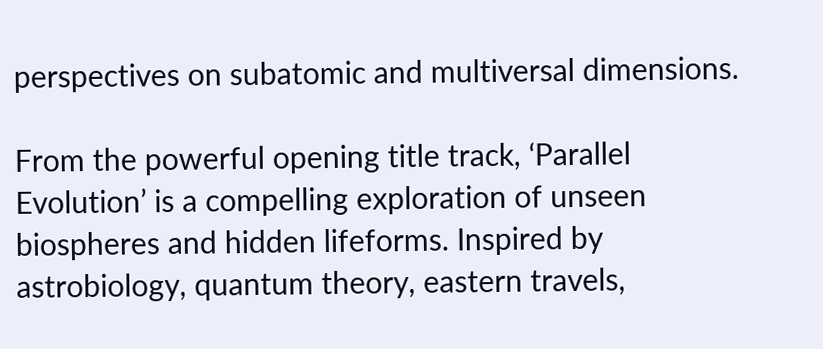perspectives on subatomic and multiversal dimensions.

From the powerful opening title track, ‘Parallel Evolution’ is a compelling exploration of unseen biospheres and hidden lifeforms. Inspired by astrobiology, quantum theory, eastern travels,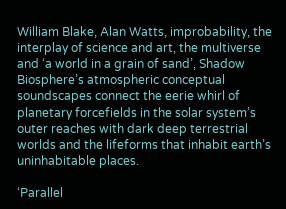William Blake, Alan Watts, improbability, the interplay of science and art, the multiverse and ‘a world in a grain of sand’, Shadow Biosphere’s atmospheric conceptual soundscapes connect the eerie whirl of planetary forcefields in the solar system’s outer reaches with dark deep terrestrial worlds and the lifeforms that inhabit earth’s uninhabitable places.

‘Parallel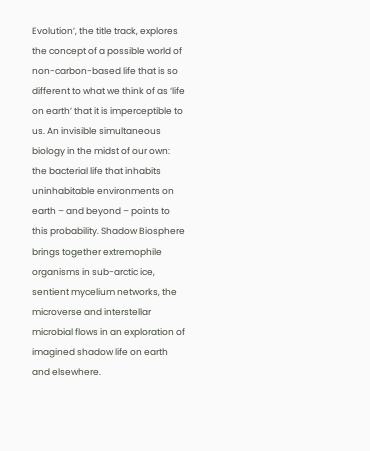Evolution’, the title track, explores the concept of a possible world of non-carbon-based life that is so different to what we think of as ‘life on earth’ that it is imperceptible to us. An invisible simultaneous biology in the midst of our own: the bacterial life that inhabits uninhabitable environments on earth – and beyond – points to this probability. Shadow Biosphere brings together extremophile organisms in sub-arctic ice, sentient mycelium networks, the microverse and interstellar microbial flows in an exploration of imagined shadow life on earth and elsewhere.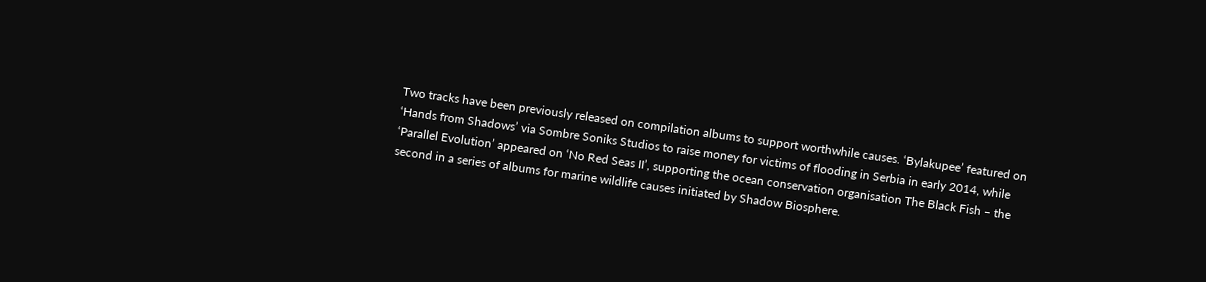Two tracks have been previously released on compilation albums to support worthwhile causes. ‘Bylakupee’ featured on ‘Hands from Shadows’ via Sombre Soniks Studios to raise money for victims of flooding in Serbia in early 2014, while ‘Parallel Evolution’ appeared on ‘No Red Seas II’, supporting the ocean conservation organisation The Black Fish – the second in a series of albums for marine wildlife causes initiated by Shadow Biosphere.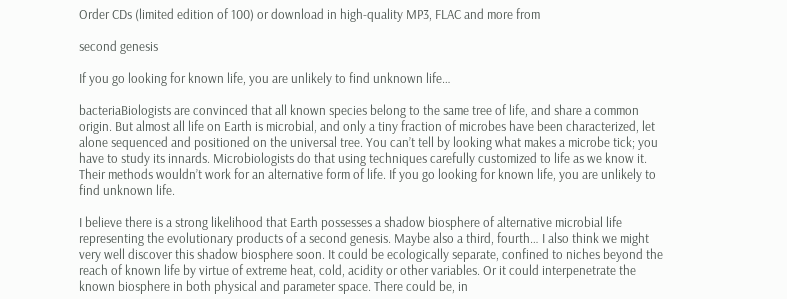Order CDs (limited edition of 100) or download in high-quality MP3, FLAC and more from

second genesis

If you go looking for known life, you are unlikely to find unknown life…

bacteriaBiologists are convinced that all known species belong to the same tree of life, and share a common origin. But almost all life on Earth is microbial, and only a tiny fraction of microbes have been characterized, let alone sequenced and positioned on the universal tree. You can’t tell by looking what makes a microbe tick; you have to study its innards. Microbiologists do that using techniques carefully customized to life as we know it. Their methods wouldn’t work for an alternative form of life. If you go looking for known life, you are unlikely to find unknown life.

I believe there is a strong likelihood that Earth possesses a shadow biosphere of alternative microbial life representing the evolutionary products of a second genesis. Maybe also a third, fourth… I also think we might very well discover this shadow biosphere soon. It could be ecologically separate, confined to niches beyond the reach of known life by virtue of extreme heat, cold, acidity or other variables. Or it could interpenetrate the known biosphere in both physical and parameter space. There could be, in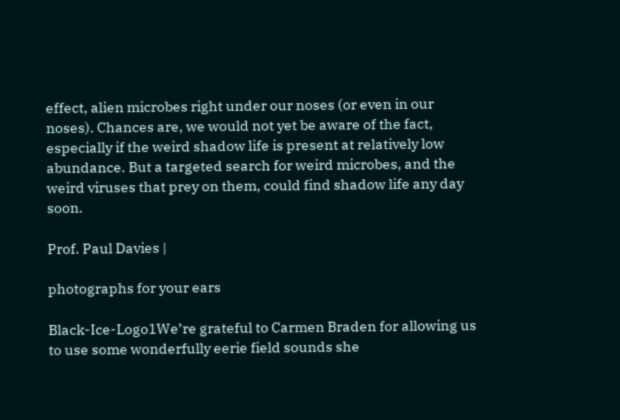effect, alien microbes right under our noses (or even in our noses). Chances are, we would not yet be aware of the fact, especially if the weird shadow life is present at relatively low abundance. But a targeted search for weird microbes, and the weird viruses that prey on them, could find shadow life any day soon.

Prof. Paul Davies |

photographs for your ears

Black-Ice-Logo1We’re grateful to Carmen Braden for allowing us to use some wonderfully eerie field sounds she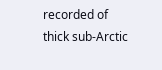recorded of thick sub-Arctic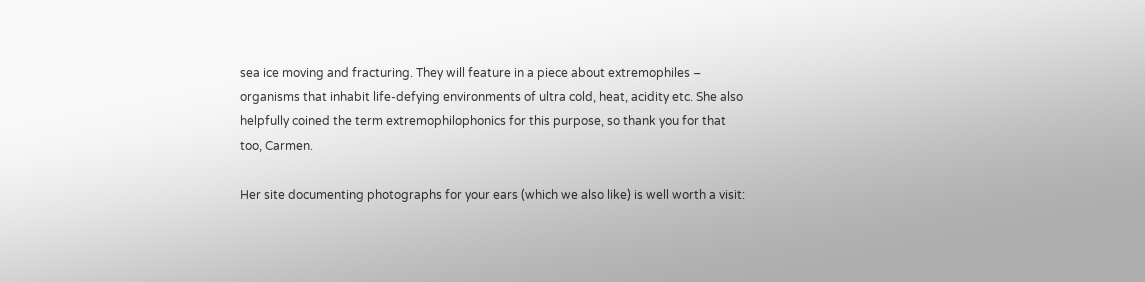sea ice moving and fracturing. They will feature in a piece about extremophiles – organisms that inhabit life-defying environments of ultra cold, heat, acidity etc. She also helpfully coined the term extremophilophonics for this purpose, so thank you for that too, Carmen.

Her site documenting photographs for your ears (which we also like) is well worth a visit: